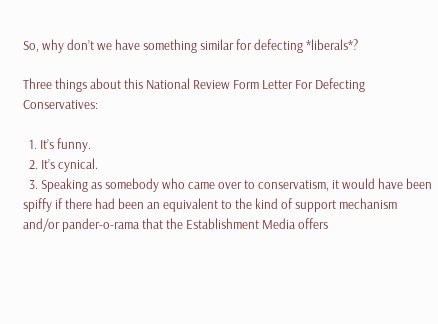So, why don’t we have something similar for defecting *liberals*?

Three things about this National Review Form Letter For Defecting Conservatives:

  1. It’s funny.
  2. It’s cynical.
  3. Speaking as somebody who came over to conservatism, it would have been spiffy if there had been an equivalent to the kind of support mechanism and/or pander-o-rama that the Establishment Media offers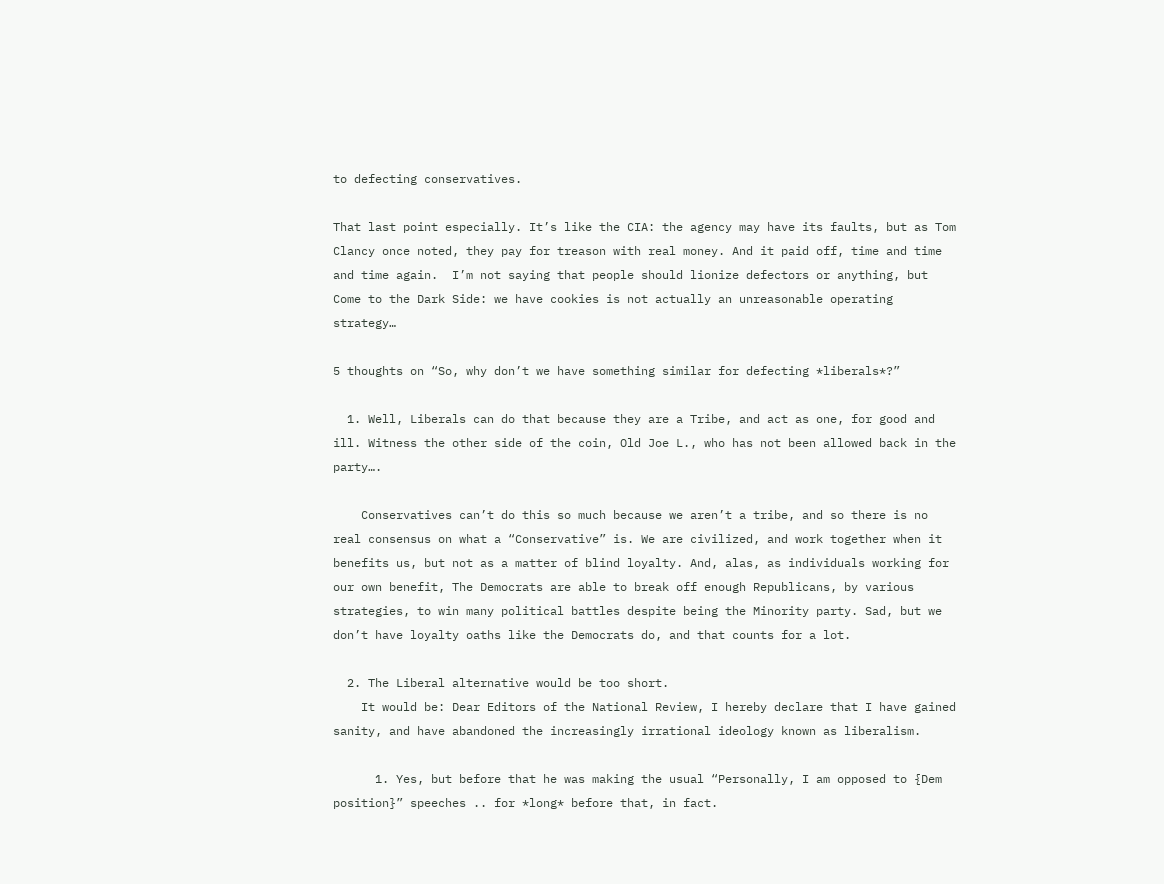to defecting conservatives.

That last point especially. It’s like the CIA: the agency may have its faults, but as Tom Clancy once noted, they pay for treason with real money. And it paid off, time and time and time again.  I’m not saying that people should lionize defectors or anything, but Come to the Dark Side: we have cookies is not actually an unreasonable operating strategy…

5 thoughts on “So, why don’t we have something similar for defecting *liberals*?”

  1. Well, Liberals can do that because they are a Tribe, and act as one, for good and ill. Witness the other side of the coin, Old Joe L., who has not been allowed back in the party….

    Conservatives can’t do this so much because we aren’t a tribe, and so there is no real consensus on what a “Conservative” is. We are civilized, and work together when it benefits us, but not as a matter of blind loyalty. And, alas, as individuals working for our own benefit, The Democrats are able to break off enough Republicans, by various strategies, to win many political battles despite being the Minority party. Sad, but we don’t have loyalty oaths like the Democrats do, and that counts for a lot.

  2. The Liberal alternative would be too short.
    It would be: Dear Editors of the National Review, I hereby declare that I have gained sanity, and have abandoned the increasingly irrational ideology known as liberalism.

      1. Yes, but before that he was making the usual “Personally, I am opposed to {Dem position}” speeches .. for *long* before that, in fact.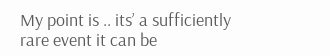My point is .. its’ a sufficiently rare event it can be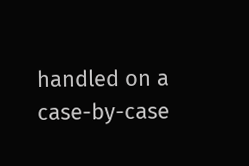handled on a case-by-case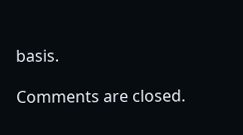basis.

Comments are closed.